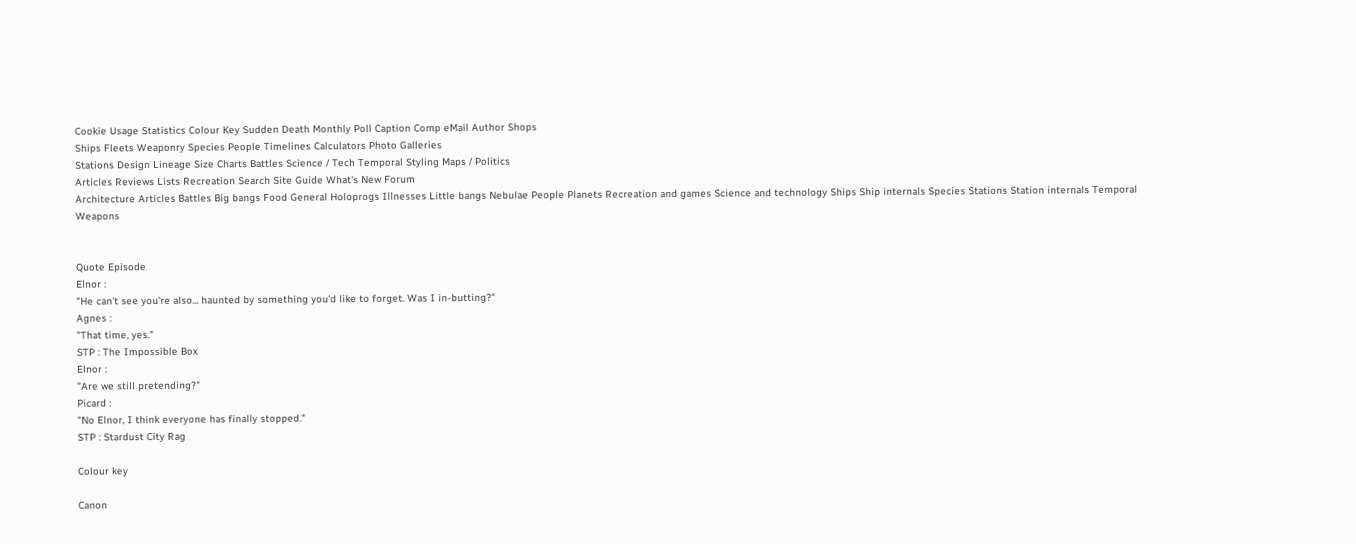Cookie Usage Statistics Colour Key Sudden Death Monthly Poll Caption Comp eMail Author Shops
Ships Fleets Weaponry Species People Timelines Calculators Photo Galleries
Stations Design Lineage Size Charts Battles Science / Tech Temporal Styling Maps / Politics
Articles Reviews Lists Recreation Search Site Guide What's New Forum
Architecture Articles Battles Big bangs Food General Holoprogs Illnesses Little bangs Nebulae People Planets Recreation and games Science and technology Ships Ship internals Species Stations Station internals Temporal Weapons


Quote Episode
Elnor :
"He can't see you're also... haunted by something you'd like to forget. Was I in-butting?"
Agnes :
"That time, yes."
STP : The Impossible Box
Elnor :
"Are we still pretending?"
Picard :
"No Elnor, I think everyone has finally stopped."
STP : Stardust City Rag

Colour key

Canon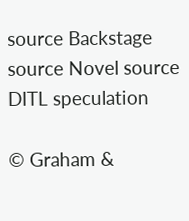source Backstage source Novel source DITL speculation

© Graham &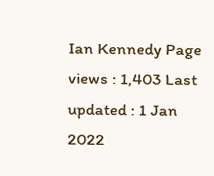Ian Kennedy Page views : 1,403 Last updated : 1 Jan 2022